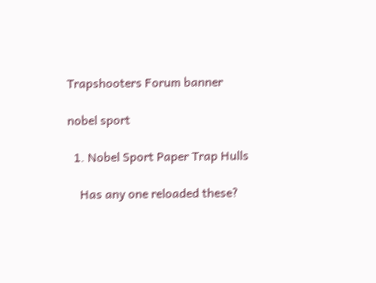Trapshooters Forum banner

nobel sport

  1. Nobel Sport Paper Trap Hulls

    Has any one reloaded these?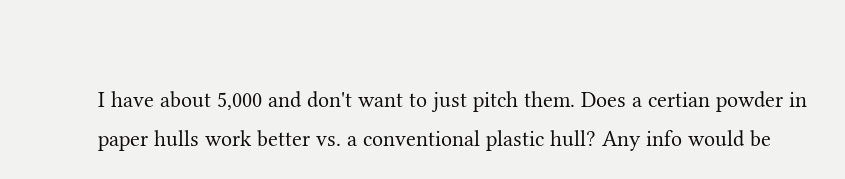I have about 5,000 and don't want to just pitch them. Does a certian powder in paper hulls work better vs. a conventional plastic hull? Any info would be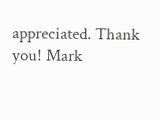appreciated. Thank you! Mark